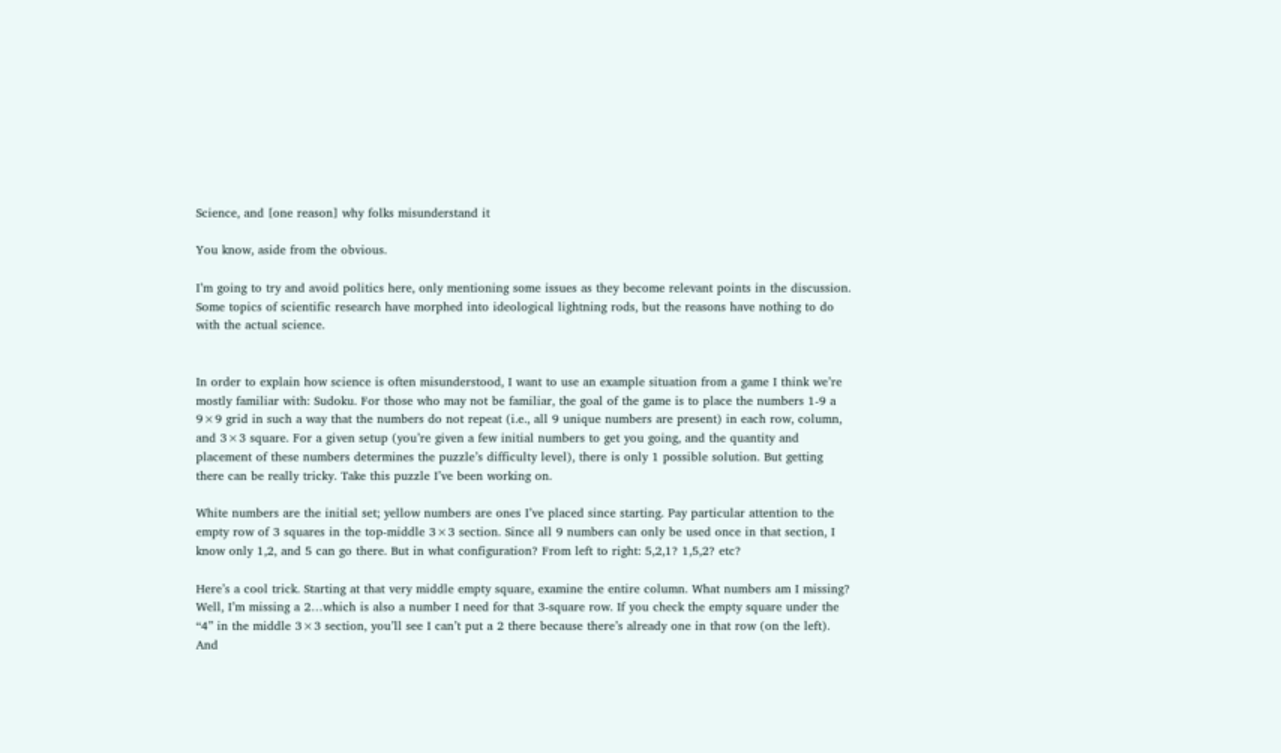Science, and [one reason] why folks misunderstand it

You know, aside from the obvious.

I’m going to try and avoid politics here, only mentioning some issues as they become relevant points in the discussion. Some topics of scientific research have morphed into ideological lightning rods, but the reasons have nothing to do with the actual science.


In order to explain how science is often misunderstood, I want to use an example situation from a game I think we’re mostly familiar with: Sudoku. For those who may not be familiar, the goal of the game is to place the numbers 1-9 a 9×9 grid in such a way that the numbers do not repeat (i.e., all 9 unique numbers are present) in each row, column, and 3×3 square. For a given setup (you’re given a few initial numbers to get you going, and the quantity and placement of these numbers determines the puzzle’s difficulty level), there is only 1 possible solution. But getting there can be really tricky. Take this puzzle I’ve been working on.

White numbers are the initial set; yellow numbers are ones I’ve placed since starting. Pay particular attention to the empty row of 3 squares in the top-middle 3×3 section. Since all 9 numbers can only be used once in that section, I know only 1,2, and 5 can go there. But in what configuration? From left to right: 5,2,1? 1,5,2? etc?

Here’s a cool trick. Starting at that very middle empty square, examine the entire column. What numbers am I missing? Well, I’m missing a 2…which is also a number I need for that 3-square row. If you check the empty square under the “4” in the middle 3×3 section, you’ll see I can’t put a 2 there because there’s already one in that row (on the left). And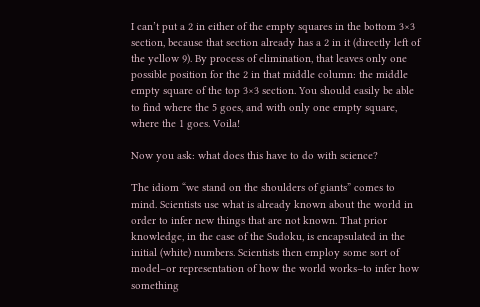I can’t put a 2 in either of the empty squares in the bottom 3×3 section, because that section already has a 2 in it (directly left of the yellow 9). By process of elimination, that leaves only one possible position for the 2 in that middle column: the middle empty square of the top 3×3 section. You should easily be able to find where the 5 goes, and with only one empty square, where the 1 goes. Voila!

Now you ask: what does this have to do with science?

The idiom “we stand on the shoulders of giants” comes to mind. Scientists use what is already known about the world in order to infer new things that are not known. That prior knowledge, in the case of the Sudoku, is encapsulated in the initial (white) numbers. Scientists then employ some sort of model–or representation of how the world works–to infer how something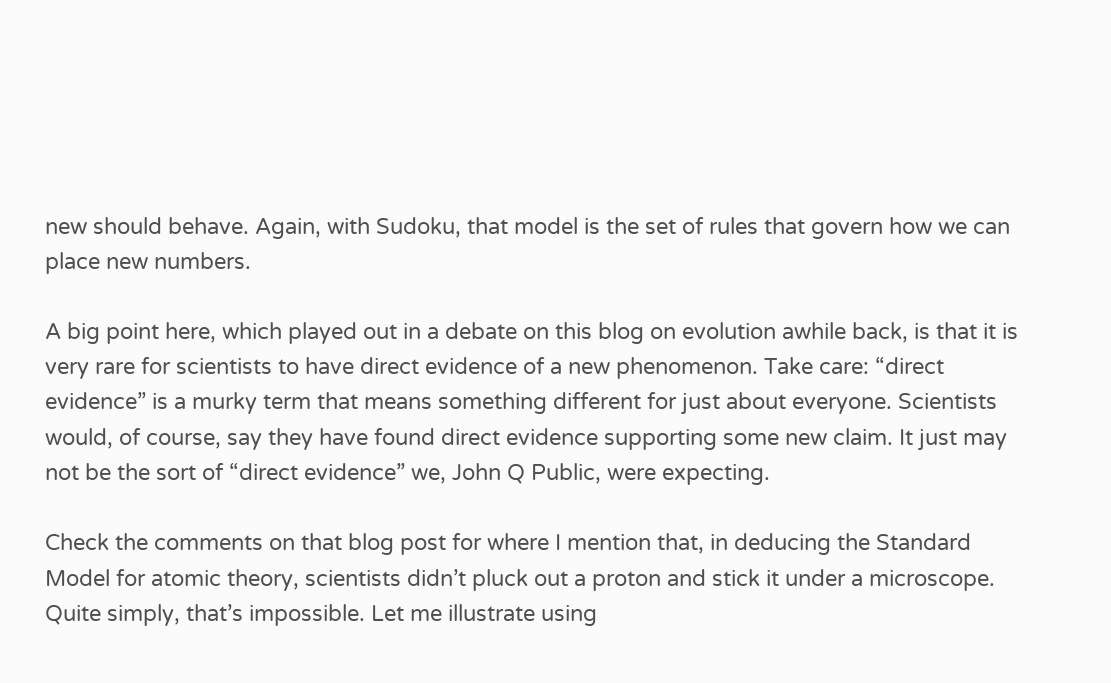new should behave. Again, with Sudoku, that model is the set of rules that govern how we can place new numbers.

A big point here, which played out in a debate on this blog on evolution awhile back, is that it is very rare for scientists to have direct evidence of a new phenomenon. Take care: “direct evidence” is a murky term that means something different for just about everyone. Scientists would, of course, say they have found direct evidence supporting some new claim. It just may not be the sort of “direct evidence” we, John Q Public, were expecting.

Check the comments on that blog post for where I mention that, in deducing the Standard Model for atomic theory, scientists didn’t pluck out a proton and stick it under a microscope. Quite simply, that’s impossible. Let me illustrate using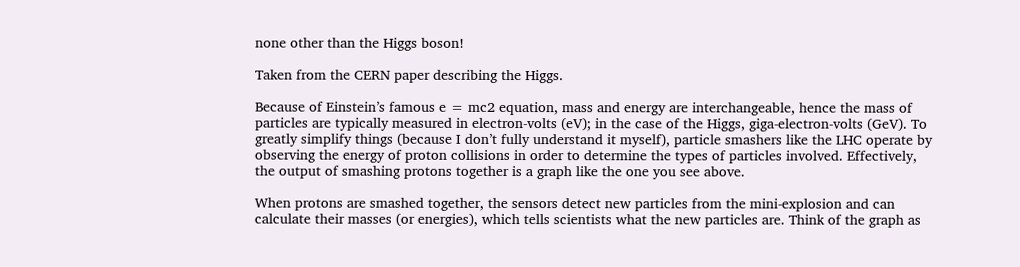none other than the Higgs boson!

Taken from the CERN paper describing the Higgs.

Because of Einstein’s famous e = mc2 equation, mass and energy are interchangeable, hence the mass of particles are typically measured in electron-volts (eV); in the case of the Higgs, giga-electron-volts (GeV). To greatly simplify things (because I don’t fully understand it myself), particle smashers like the LHC operate by observing the energy of proton collisions in order to determine the types of particles involved. Effectively, the output of smashing protons together is a graph like the one you see above.

When protons are smashed together, the sensors detect new particles from the mini-explosion and can calculate their masses (or energies), which tells scientists what the new particles are. Think of the graph as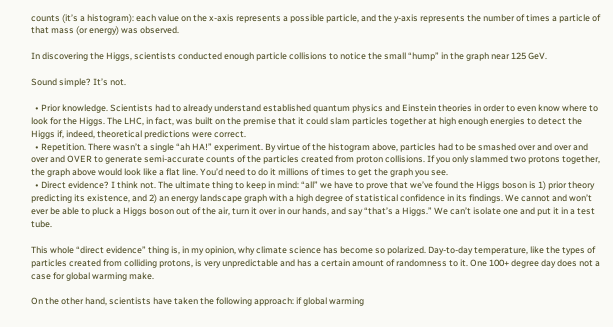counts (it’s a histogram): each value on the x-axis represents a possible particle, and the y-axis represents the number of times a particle of that mass (or energy) was observed.

In discovering the Higgs, scientists conducted enough particle collisions to notice the small “hump” in the graph near 125 GeV.

Sound simple? It’s not.

  • Prior knowledge. Scientists had to already understand established quantum physics and Einstein theories in order to even know where to look for the Higgs. The LHC, in fact, was built on the premise that it could slam particles together at high enough energies to detect the Higgs if, indeed, theoretical predictions were correct.
  • Repetition. There wasn’t a single “ah HA!” experiment. By virtue of the histogram above, particles had to be smashed over and over and over and OVER to generate semi-accurate counts of the particles created from proton collisions. If you only slammed two protons together, the graph above would look like a flat line. You’d need to do it millions of times to get the graph you see.
  • Direct evidence? I think not. The ultimate thing to keep in mind: “all” we have to prove that we’ve found the Higgs boson is 1) prior theory predicting its existence, and 2) an energy landscape graph with a high degree of statistical confidence in its findings. We cannot and won’t ever be able to pluck a Higgs boson out of the air, turn it over in our hands, and say “that’s a Higgs.” We can’t isolate one and put it in a test tube.

This whole “direct evidence” thing is, in my opinion, why climate science has become so polarized. Day-to-day temperature, like the types of particles created from colliding protons, is very unpredictable and has a certain amount of randomness to it. One 100+ degree day does not a case for global warming make.

On the other hand, scientists have taken the following approach: if global warming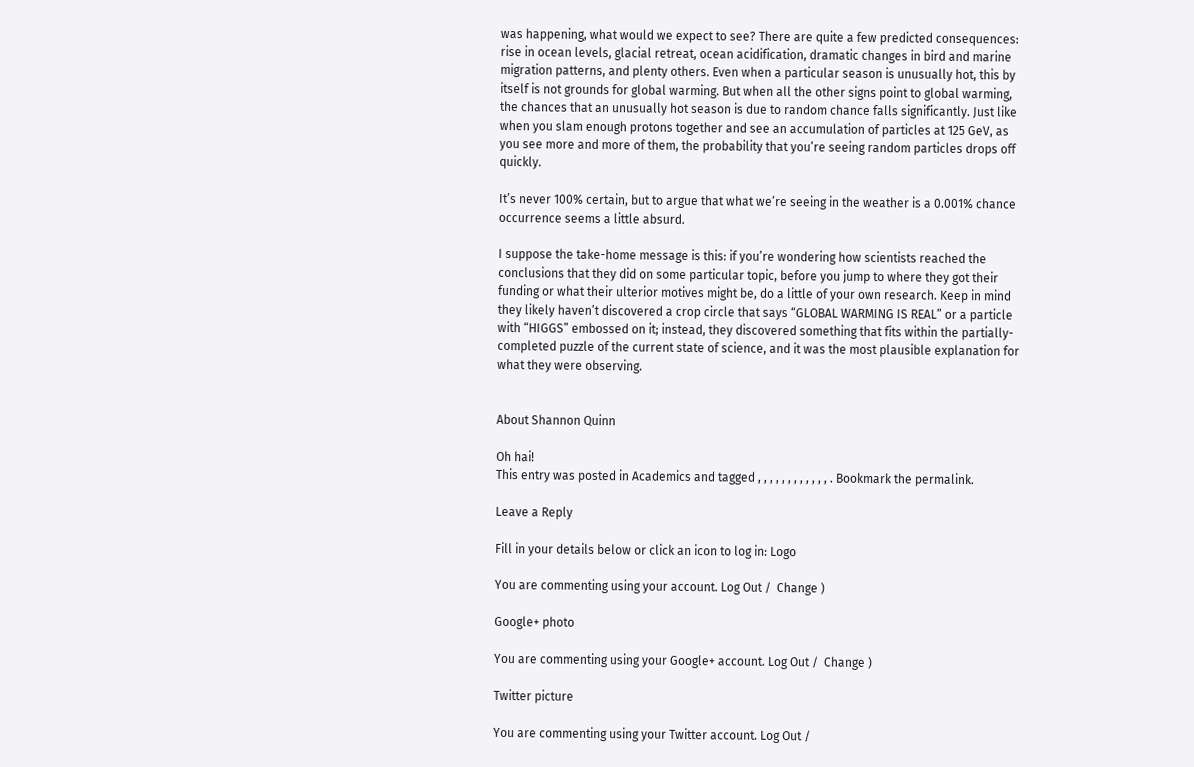was happening, what would we expect to see? There are quite a few predicted consequences: rise in ocean levels, glacial retreat, ocean acidification, dramatic changes in bird and marine migration patterns, and plenty others. Even when a particular season is unusually hot, this by itself is not grounds for global warming. But when all the other signs point to global warming, the chances that an unusually hot season is due to random chance falls significantly. Just like when you slam enough protons together and see an accumulation of particles at 125 GeV, as you see more and more of them, the probability that you’re seeing random particles drops off quickly.

It’s never 100% certain, but to argue that what we’re seeing in the weather is a 0.001% chance occurrence seems a little absurd.

I suppose the take-home message is this: if you’re wondering how scientists reached the conclusions that they did on some particular topic, before you jump to where they got their funding or what their ulterior motives might be, do a little of your own research. Keep in mind they likely haven’t discovered a crop circle that says “GLOBAL WARMING IS REAL” or a particle with “HIGGS” embossed on it; instead, they discovered something that fits within the partially-completed puzzle of the current state of science, and it was the most plausible explanation for what they were observing.


About Shannon Quinn

Oh hai!
This entry was posted in Academics and tagged , , , , , , , , , , , , . Bookmark the permalink.

Leave a Reply

Fill in your details below or click an icon to log in: Logo

You are commenting using your account. Log Out /  Change )

Google+ photo

You are commenting using your Google+ account. Log Out /  Change )

Twitter picture

You are commenting using your Twitter account. Log Out /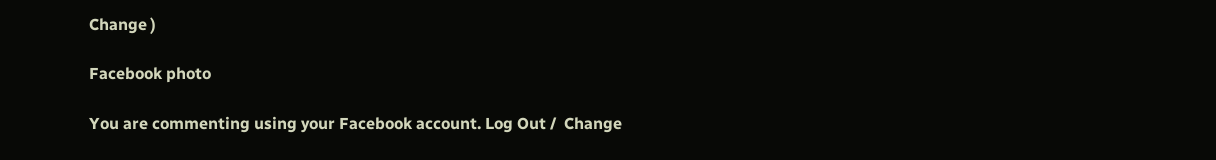Change )

Facebook photo

You are commenting using your Facebook account. Log Out /  Change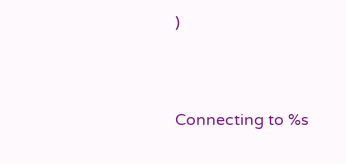)


Connecting to %s